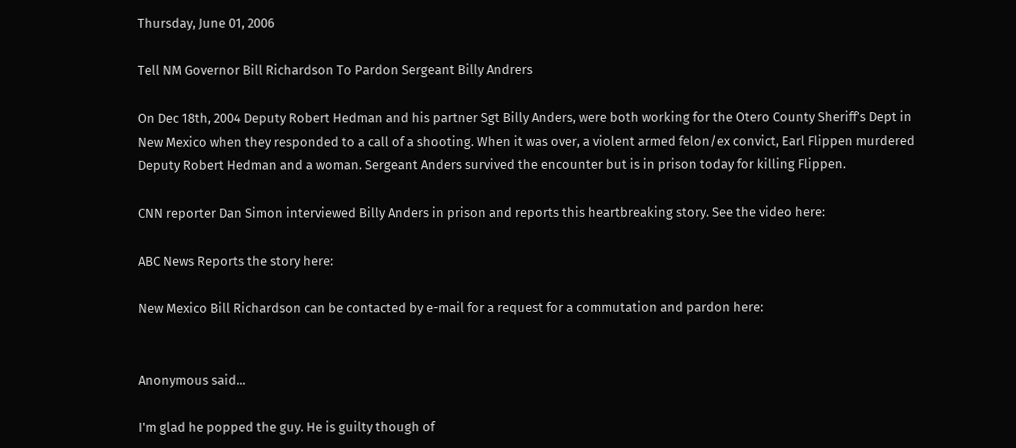Thursday, June 01, 2006

Tell NM Governor Bill Richardson To Pardon Sergeant Billy Andrers

On Dec 18th, 2004 Deputy Robert Hedman and his partner Sgt Billy Anders, were both working for the Otero County Sheriff’s Dept in New Mexico when they responded to a call of a shooting. When it was over, a violent armed felon/ex convict, Earl Flippen murdered Deputy Robert Hedman and a woman. Sergeant Anders survived the encounter but is in prison today for killing Flippen.

CNN reporter Dan Simon interviewed Billy Anders in prison and reports this heartbreaking story. See the video here:

ABC News Reports the story here:

New Mexico Bill Richardson can be contacted by e-mail for a request for a commutation and pardon here:


Anonymous said...

I'm glad he popped the guy. He is guilty though of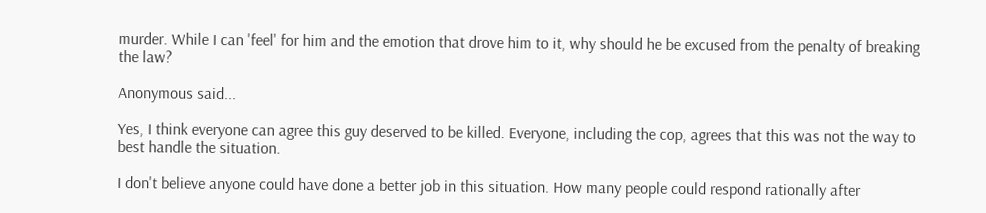murder. While I can 'feel' for him and the emotion that drove him to it, why should he be excused from the penalty of breaking the law?

Anonymous said...

Yes, I think everyone can agree this guy deserved to be killed. Everyone, including the cop, agrees that this was not the way to best handle the situation.

I don't believe anyone could have done a better job in this situation. How many people could respond rationally after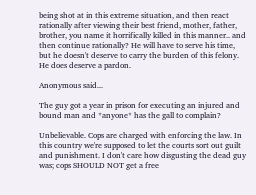being shot at in this extreme situation, and then react rationally after viewing their best friend, mother, father, brother, you name it horrifically killed in this manner.. and then continue rationally? He will have to serve his time, but he doesn't deserve to carry the burden of this felony. He does deserve a pardon.

Anonymous said...

The guy got a year in prison for executing an injured and bound man and *anyone* has the gall to complain?

Unbelievable. Cops are charged with enforcing the law. In this country we're supposed to let the courts sort out guilt and punishment. I don't care how disgusting the dead guy was; cops SHOULD NOT get a free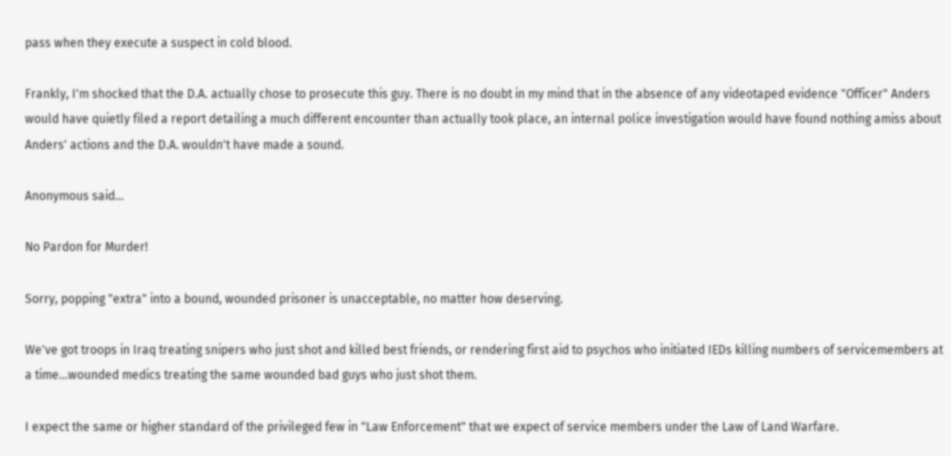pass when they execute a suspect in cold blood.

Frankly, I'm shocked that the D.A. actually chose to prosecute this guy. There is no doubt in my mind that in the absence of any videotaped evidence "Officer" Anders would have quietly filed a report detailing a much different encounter than actually took place, an internal police investigation would have found nothing amiss about Anders' actions and the D.A. wouldn't have made a sound.

Anonymous said...

No Pardon for Murder!

Sorry, popping "extra" into a bound, wounded prisoner is unacceptable, no matter how deserving.

We've got troops in Iraq treating snipers who just shot and killed best friends, or rendering first aid to psychos who initiated IEDs killing numbers of servicemembers at a time...wounded medics treating the same wounded bad guys who just shot them.

I expect the same or higher standard of the privileged few in "Law Enforcement" that we expect of service members under the Law of Land Warfare.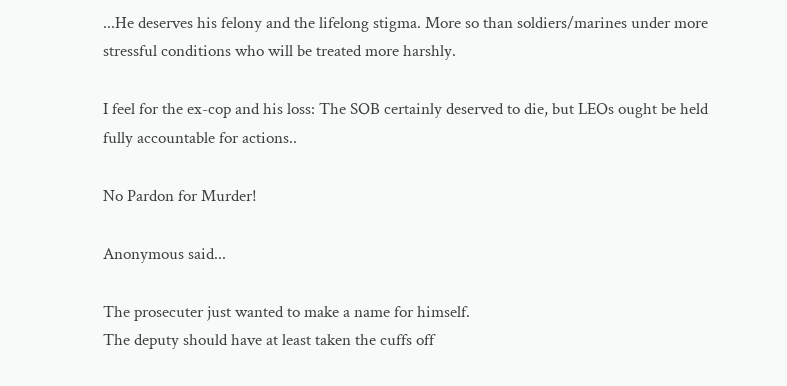...He deserves his felony and the lifelong stigma. More so than soldiers/marines under more stressful conditions who will be treated more harshly.

I feel for the ex-cop and his loss: The SOB certainly deserved to die, but LEOs ought be held fully accountable for actions..

No Pardon for Murder!

Anonymous said...

The prosecuter just wanted to make a name for himself.
The deputy should have at least taken the cuffs off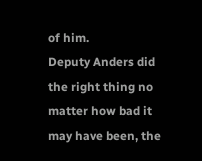of him.
Deputy Anders did the right thing no matter how bad it may have been, the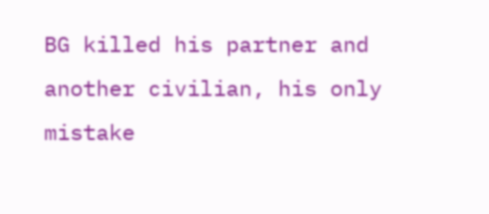BG killed his partner and another civilian, his only mistake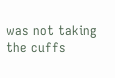was not taking the cuffs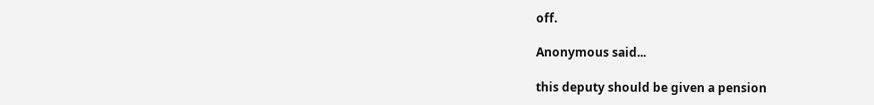off.

Anonymous said...

this deputy should be given a pension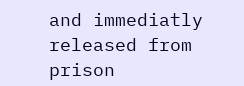and immediatly released from prison